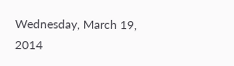Wednesday, March 19, 2014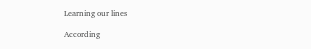Learning our lines

According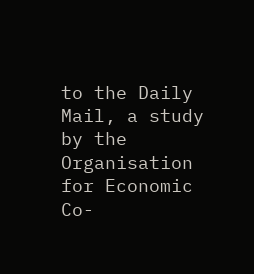to the Daily Mail, a study by the Organisation for Economic Co-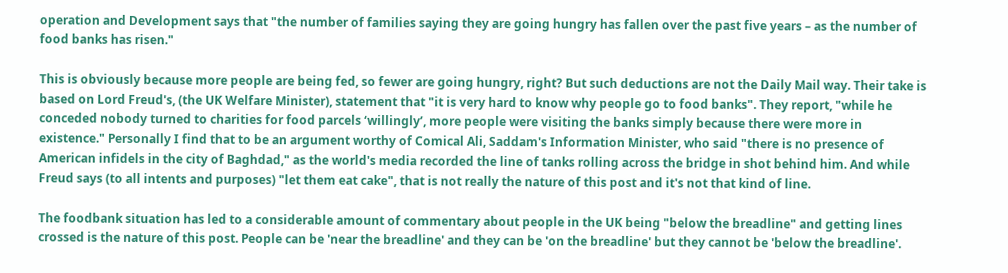operation and Development says that "the number of families saying they are going hungry has fallen over the past five years – as the number of food banks has risen."

This is obviously because more people are being fed, so fewer are going hungry, right? But such deductions are not the Daily Mail way. Their take is based on Lord Freud's, (the UK Welfare Minister), statement that "it is very hard to know why people go to food banks". They report, "while he conceded nobody turned to charities for food parcels ‘willingly’, more people were visiting the banks simply because there were more in existence." Personally I find that to be an argument worthy of Comical Ali, Saddam's Information Minister, who said "there is no presence of American infidels in the city of Baghdad," as the world's media recorded the line of tanks rolling across the bridge in shot behind him. And while Freud says (to all intents and purposes) "let them eat cake", that is not really the nature of this post and it's not that kind of line.

The foodbank situation has led to a considerable amount of commentary about people in the UK being "below the breadline" and getting lines crossed is the nature of this post. People can be 'near the breadline' and they can be 'on the breadline' but they cannot be 'below the breadline'.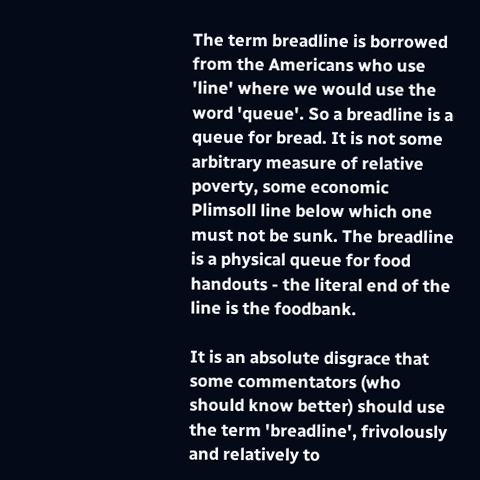The term breadline is borrowed from the Americans who use 'line' where we would use the word 'queue'. So a breadline is a queue for bread. It is not some arbitrary measure of relative poverty, some economic Plimsoll line below which one must not be sunk. The breadline is a physical queue for food handouts - the literal end of the line is the foodbank.

It is an absolute disgrace that some commentators (who should know better) should use the term 'breadline', frivolously and relatively to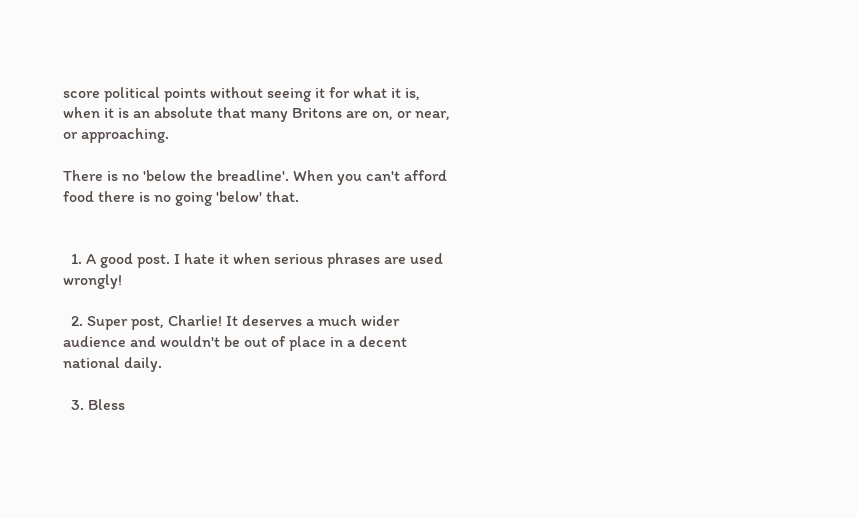score political points without seeing it for what it is, when it is an absolute that many Britons are on, or near, or approaching.

There is no 'below the breadline'. When you can't afford food there is no going 'below' that.


  1. A good post. I hate it when serious phrases are used wrongly!

  2. Super post, Charlie! It deserves a much wider audience and wouldn't be out of place in a decent national daily.

  3. Bless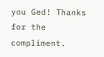you Ged! Thanks for the compliment.